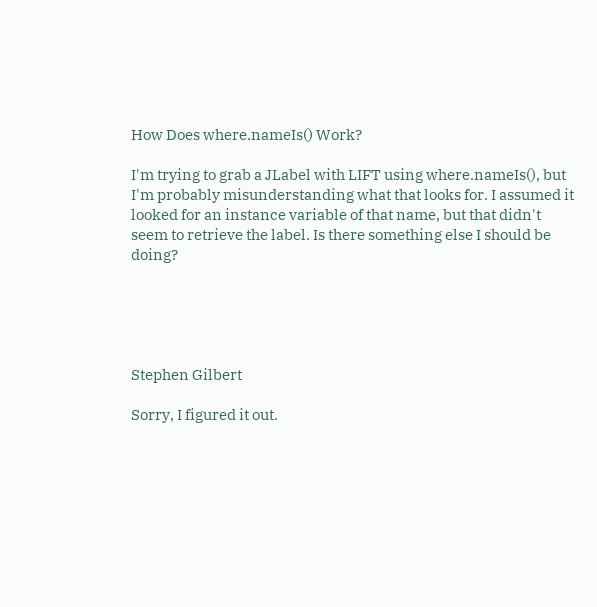How Does where.nameIs() Work?

I'm trying to grab a JLabel with LIFT using where.nameIs(), but I'm probably misunderstanding what that looks for. I assumed it looked for an instance variable of that name, but that didn't seem to retrieve the label. Is there something else I should be doing?





Stephen Gilbert

Sorry, I figured it out.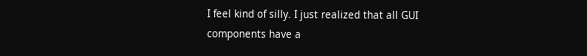I feel kind of silly. I just realized that all GUI components have a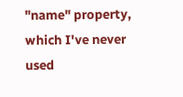"name" property, which I've never used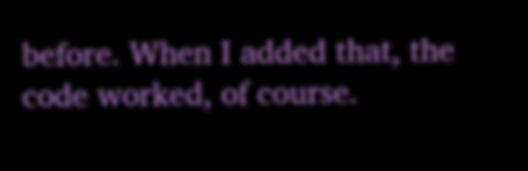before. When I added that, the code worked, of course.